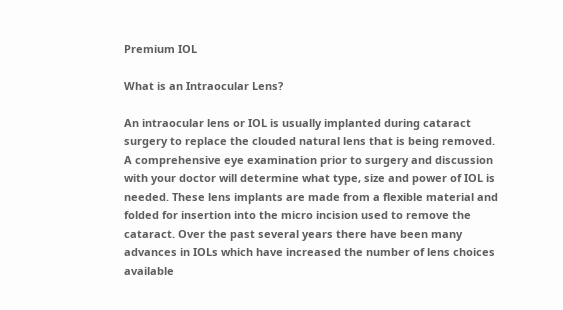Premium IOL

What is an Intraocular Lens?

An intraocular lens or IOL is usually implanted during cataract surgery to replace the clouded natural lens that is being removed. A comprehensive eye examination prior to surgery and discussion with your doctor will determine what type, size and power of IOL is needed. These lens implants are made from a flexible material and folded for insertion into the micro incision used to remove the cataract. Over the past several years there have been many advances in IOLs which have increased the number of lens choices available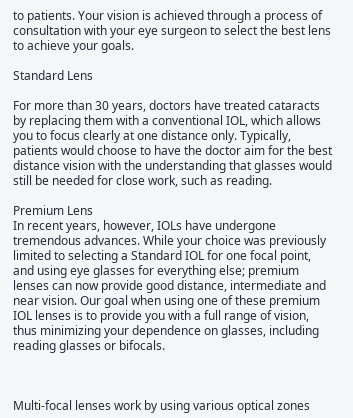to patients. Your vision is achieved through a process of consultation with your eye surgeon to select the best lens to achieve your goals.

Standard Lens

For more than 30 years, doctors have treated cataracts by replacing them with a conventional IOL, which allows you to focus clearly at one distance only. Typically, patients would choose to have the doctor aim for the best distance vision with the understanding that glasses would still be needed for close work, such as reading.

Premium Lens
In recent years, however, IOLs have undergone tremendous advances. While your choice was previously limited to selecting a Standard IOL for one focal point, and using eye glasses for everything else; premium lenses can now provide good distance, intermediate and near vision. Our goal when using one of these premium IOL lenses is to provide you with a full range of vision, thus minimizing your dependence on glasses, including reading glasses or bifocals.



Multi-focal lenses work by using various optical zones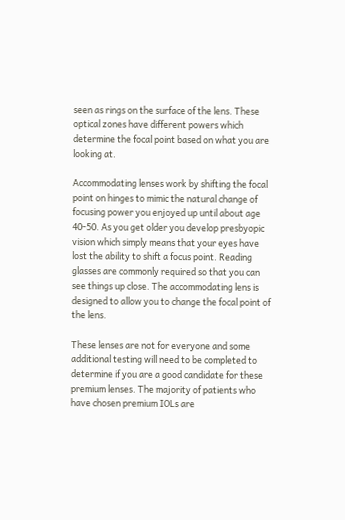seen as rings on the surface of the lens. These optical zones have different powers which determine the focal point based on what you are looking at.

Accommodating lenses work by shifting the focal point on hinges to mimic the natural change of focusing power you enjoyed up until about age 40-50. As you get older you develop presbyopic vision which simply means that your eyes have lost the ability to shift a focus point. Reading glasses are commonly required so that you can see things up close. The accommodating lens is designed to allow you to change the focal point of the lens.

These lenses are not for everyone and some additional testing will need to be completed to determine if you are a good candidate for these premium lenses. The majority of patients who have chosen premium IOLs are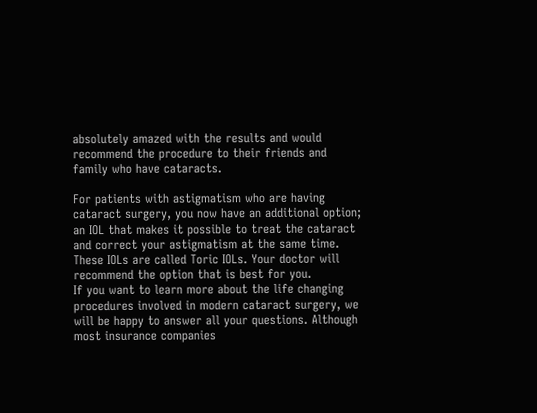absolutely amazed with the results and would recommend the procedure to their friends and family who have cataracts.

For patients with astigmatism who are having cataract surgery, you now have an additional option; an IOL that makes it possible to treat the cataract and correct your astigmatism at the same time. These IOLs are called Toric IOLs. Your doctor will recommend the option that is best for you.
If you want to learn more about the life changing procedures involved in modern cataract surgery, we will be happy to answer all your questions. Although most insurance companies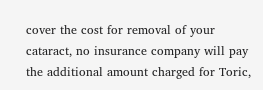cover the cost for removal of your cataract, no insurance company will pay the additional amount charged for Toric,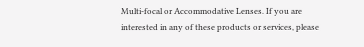Multi-focal or Accommodative Lenses. If you are interested in any of these products or services, please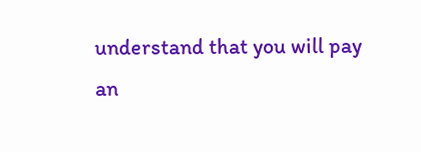understand that you will pay an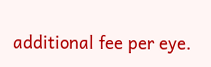additional fee per eye.